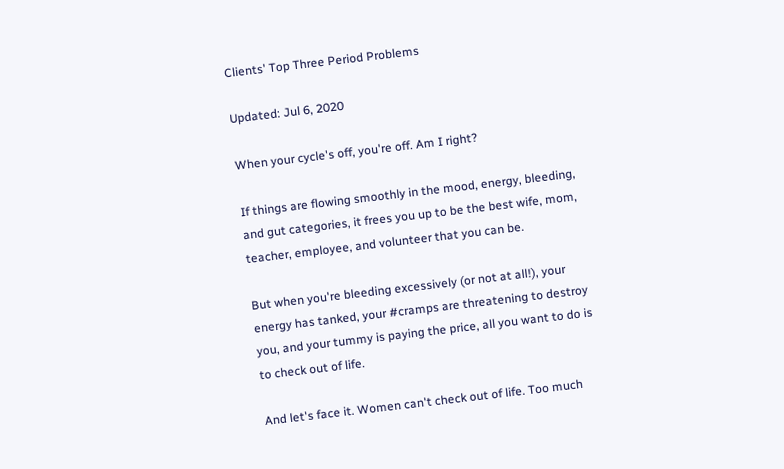Clients' Top Three Period Problems

Updated: Jul 6, 2020

When your cycle's off, you're off. Am I right?

If things are flowing smoothly in the mood, energy, bleeding, and gut categories, it frees you up to be the best wife, mom, teacher, employee, and volunteer that you can be.

But when you're bleeding excessively (or not at all!), your energy has tanked, your #cramps are threatening to destroy you, and your tummy is paying the price, all you want to do is to check out of life.

And let's face it. Women can't check out of life. Too much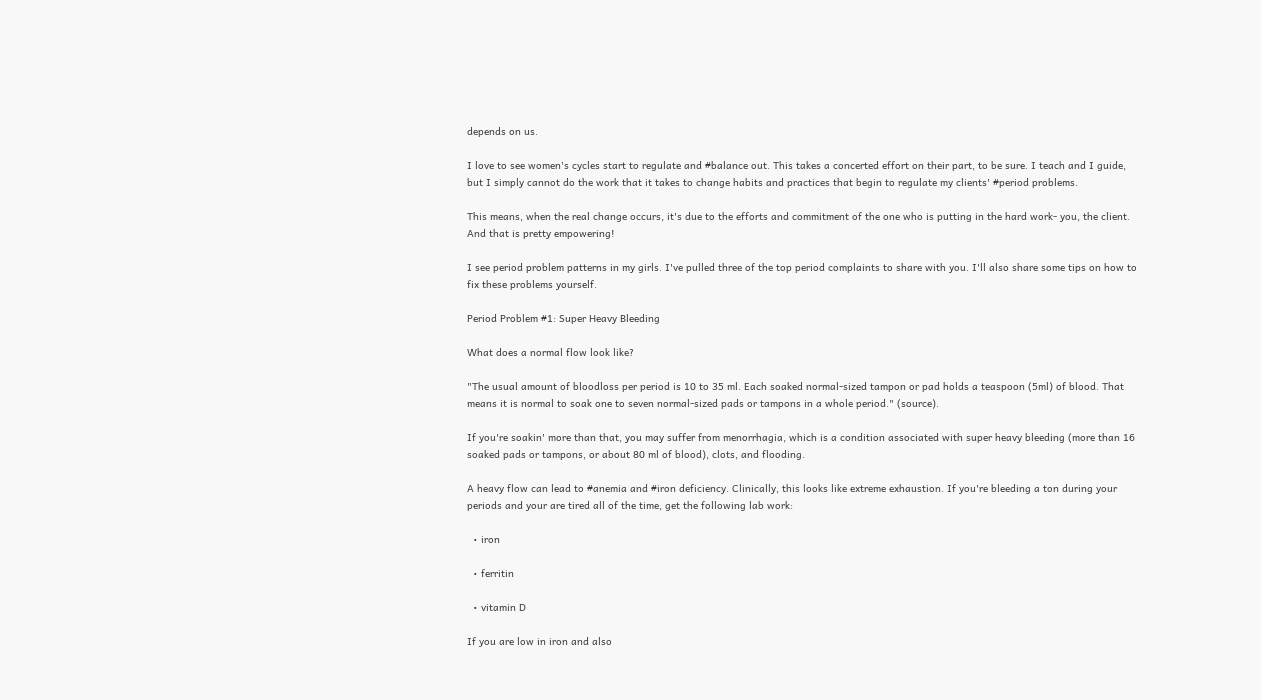depends on us.

I love to see women's cycles start to regulate and #balance out. This takes a concerted effort on their part, to be sure. I teach and I guide, but I simply cannot do the work that it takes to change habits and practices that begin to regulate my clients' #period problems.

This means, when the real change occurs, it's due to the efforts and commitment of the one who is putting in the hard work- you, the client. And that is pretty empowering!

I see period problem patterns in my girls. I've pulled three of the top period complaints to share with you. I'll also share some tips on how to fix these problems yourself.

Period Problem #1: Super Heavy Bleeding

What does a normal flow look like?

"The usual amount of bloodloss per period is 10 to 35 ml. Each soaked normal-sized tampon or pad holds a teaspoon (5ml) of blood. That means it is normal to soak one to seven normal-sized pads or tampons in a whole period." (source).

If you're soakin' more than that, you may suffer from menorrhagia, which is a condition associated with super heavy bleeding (more than 16 soaked pads or tampons, or about 80 ml of blood), clots, and flooding.

A heavy flow can lead to #anemia and #iron deficiency. Clinically, this looks like extreme exhaustion. If you're bleeding a ton during your periods and your are tired all of the time, get the following lab work:

  • iron

  • ferritin

  • vitamin D

If you are low in iron and also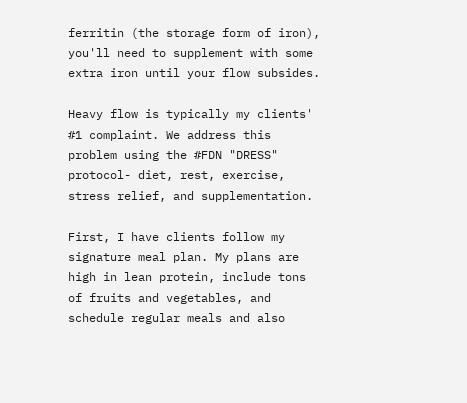ferritin (the storage form of iron), you'll need to supplement with some extra iron until your flow subsides.

Heavy flow is typically my clients' #1 complaint. We address this problem using the #FDN "DRESS" protocol- diet, rest, exercise, stress relief, and supplementation.

First, I have clients follow my signature meal plan. My plans are high in lean protein, include tons of fruits and vegetables, and schedule regular meals and also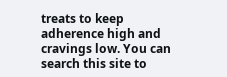treats to keep adherence high and cravings low. You can search this site to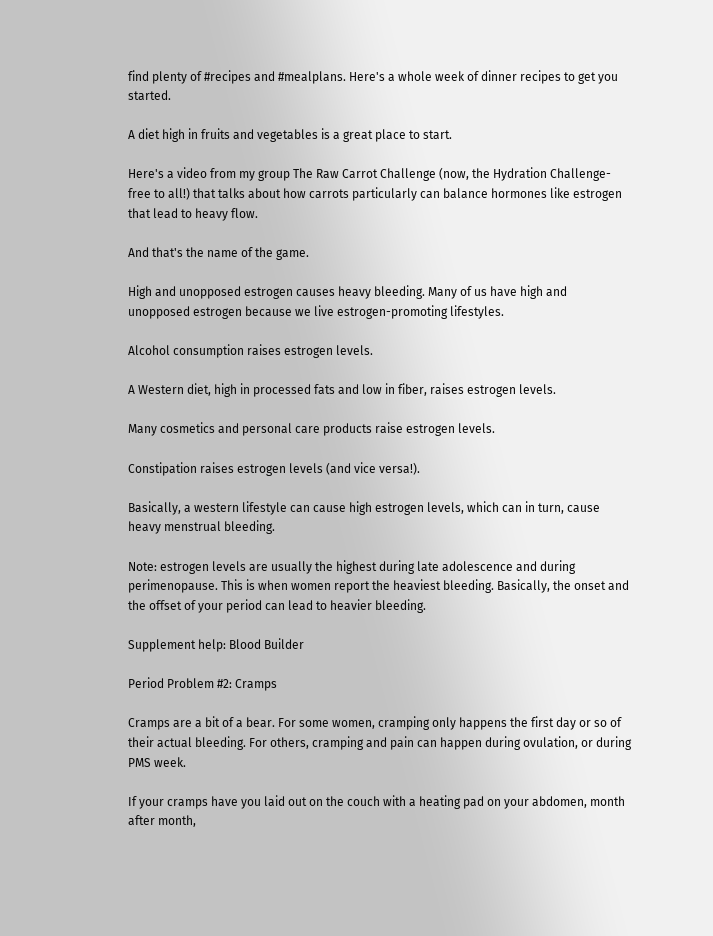find plenty of #recipes and #mealplans. Here's a whole week of dinner recipes to get you started.

A diet high in fruits and vegetables is a great place to start.

Here's a video from my group The Raw Carrot Challenge (now, the Hydration Challenge- free to all!) that talks about how carrots particularly can balance hormones like estrogen that lead to heavy flow.

And that's the name of the game.

High and unopposed estrogen causes heavy bleeding. Many of us have high and unopposed estrogen because we live estrogen-promoting lifestyles.

Alcohol consumption raises estrogen levels.

A Western diet, high in processed fats and low in fiber, raises estrogen levels.

Many cosmetics and personal care products raise estrogen levels.

Constipation raises estrogen levels (and vice versa!).

Basically, a western lifestyle can cause high estrogen levels, which can in turn, cause heavy menstrual bleeding.

Note: estrogen levels are usually the highest during late adolescence and during perimenopause. This is when women report the heaviest bleeding. Basically, the onset and the offset of your period can lead to heavier bleeding.

Supplement help: Blood Builder

Period Problem #2: Cramps

Cramps are a bit of a bear. For some women, cramping only happens the first day or so of their actual bleeding. For others, cramping and pain can happen during ovulation, or during PMS week.

If your cramps have you laid out on the couch with a heating pad on your abdomen, month after month,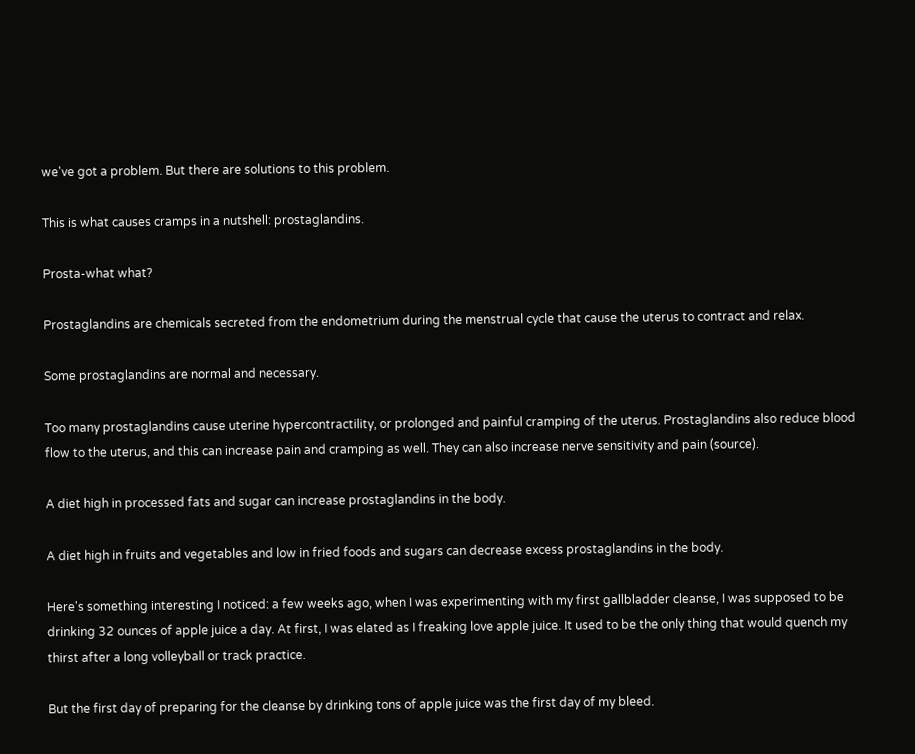we've got a problem. But there are solutions to this problem.

This is what causes cramps in a nutshell: prostaglandins.

Prosta-what what?

Prostaglandins are chemicals secreted from the endometrium during the menstrual cycle that cause the uterus to contract and relax.

Some prostaglandins are normal and necessary.

Too many prostaglandins cause uterine hypercontractility, or prolonged and painful cramping of the uterus. Prostaglandins also reduce blood flow to the uterus, and this can increase pain and cramping as well. They can also increase nerve sensitivity and pain (source).

A diet high in processed fats and sugar can increase prostaglandins in the body.

A diet high in fruits and vegetables and low in fried foods and sugars can decrease excess prostaglandins in the body.

Here's something interesting I noticed: a few weeks ago, when I was experimenting with my first gallbladder cleanse, I was supposed to be drinking 32 ounces of apple juice a day. At first, I was elated as I freaking love apple juice. It used to be the only thing that would quench my thirst after a long volleyball or track practice.

But the first day of preparing for the cleanse by drinking tons of apple juice was the first day of my bleed.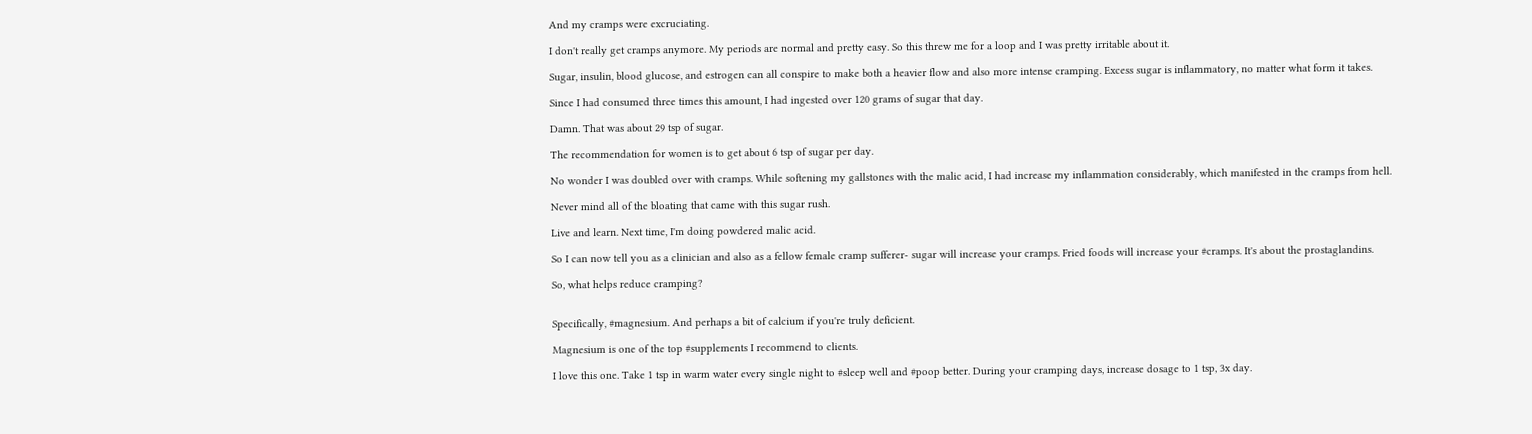And my cramps were excruciating.

I don't really get cramps anymore. My periods are normal and pretty easy. So this threw me for a loop and I was pretty irritable about it.

Sugar, insulin, blood glucose, and estrogen can all conspire to make both a heavier flow and also more intense cramping. Excess sugar is inflammatory, no matter what form it takes.

Since I had consumed three times this amount, I had ingested over 120 grams of sugar that day.

Damn. That was about 29 tsp of sugar.

The recommendation for women is to get about 6 tsp of sugar per day.

No wonder I was doubled over with cramps. While softening my gallstones with the malic acid, I had increase my inflammation considerably, which manifested in the cramps from hell.

Never mind all of the bloating that came with this sugar rush.

Live and learn. Next time, I'm doing powdered malic acid.

So I can now tell you as a clinician and also as a fellow female cramp sufferer- sugar will increase your cramps. Fried foods will increase your #cramps. It's about the prostaglandins.

So, what helps reduce cramping?


Specifically, #magnesium. And perhaps a bit of calcium if you're truly deficient.

Magnesium is one of the top #supplements I recommend to clients.

I love this one. Take 1 tsp in warm water every single night to #sleep well and #poop better. During your cramping days, increase dosage to 1 tsp, 3x day.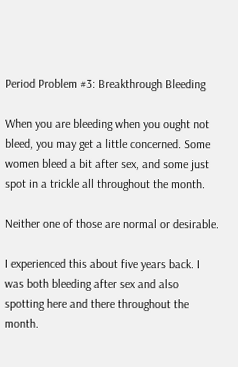Period Problem #3: Breakthrough Bleeding

When you are bleeding when you ought not bleed, you may get a little concerned. Some women bleed a bit after sex, and some just spot in a trickle all throughout the month.

Neither one of those are normal or desirable.

I experienced this about five years back. I was both bleeding after sex and also spotting here and there throughout the month.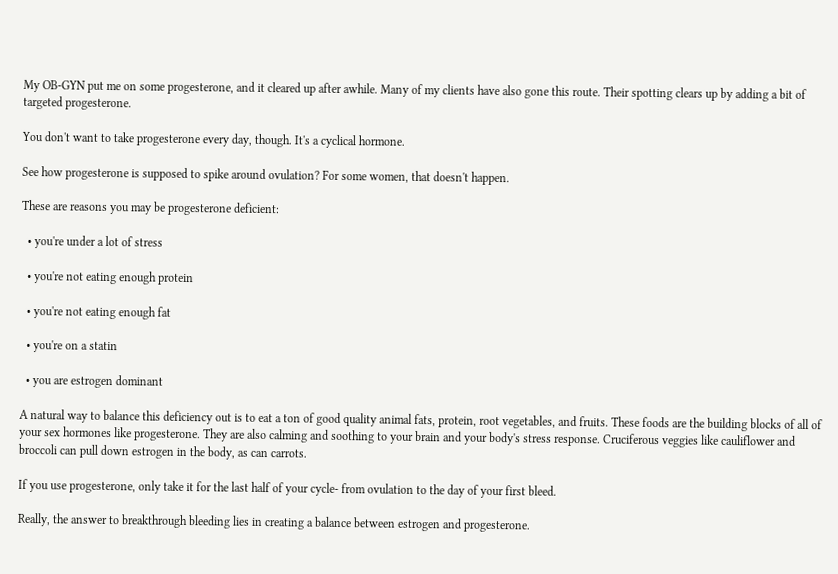My OB-GYN put me on some progesterone, and it cleared up after awhile. Many of my clients have also gone this route. Their spotting clears up by adding a bit of targeted progesterone.

You don't want to take progesterone every day, though. It's a cyclical hormone.

See how progesterone is supposed to spike around ovulation? For some women, that doesn't happen.

These are reasons you may be progesterone deficient:

  • you're under a lot of stress

  • you're not eating enough protein

  • you're not eating enough fat

  • you're on a statin

  • you are estrogen dominant

A natural way to balance this deficiency out is to eat a ton of good quality animal fats, protein, root vegetables, and fruits. These foods are the building blocks of all of your sex hormones like progesterone. They are also calming and soothing to your brain and your body's stress response. Cruciferous veggies like cauliflower and broccoli can pull down estrogen in the body, as can carrots.

If you use progesterone, only take it for the last half of your cycle- from ovulation to the day of your first bleed.

Really, the answer to breakthrough bleeding lies in creating a balance between estrogen and progesterone.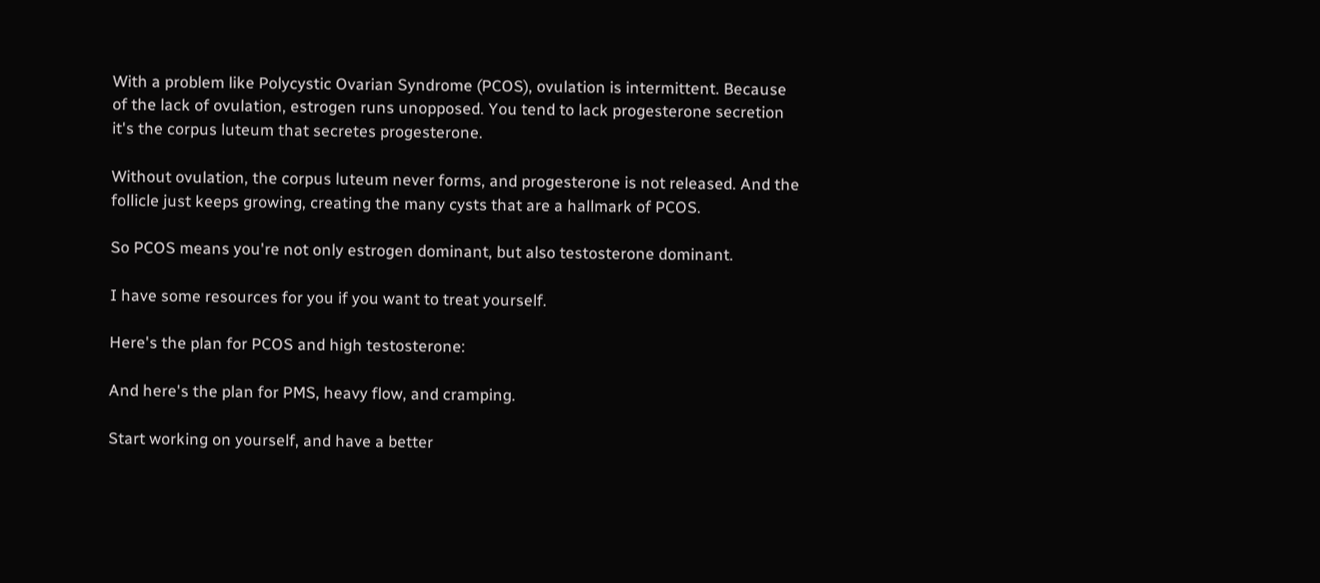With a problem like Polycystic Ovarian Syndrome (PCOS), ovulation is intermittent. Because of the lack of ovulation, estrogen runs unopposed. You tend to lack progesterone secretion it's the corpus luteum that secretes progesterone.

Without ovulation, the corpus luteum never forms, and progesterone is not released. And the follicle just keeps growing, creating the many cysts that are a hallmark of PCOS.

So PCOS means you're not only estrogen dominant, but also testosterone dominant.

I have some resources for you if you want to treat yourself.

Here's the plan for PCOS and high testosterone:

And here's the plan for PMS, heavy flow, and cramping.

Start working on yourself, and have a better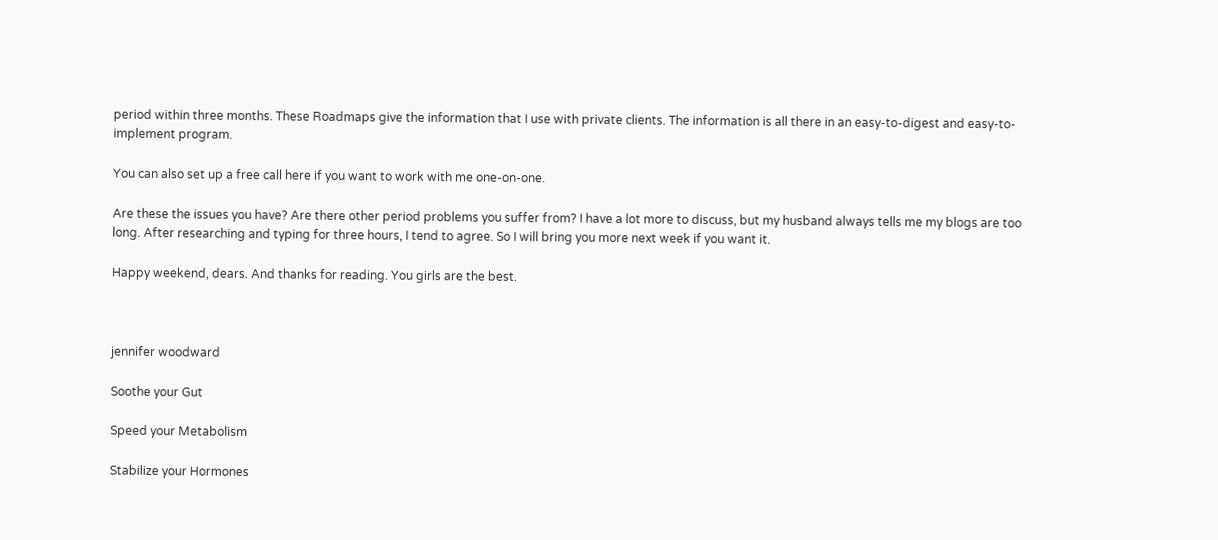period within three months. These Roadmaps give the information that I use with private clients. The information is all there in an easy-to-digest and easy-to-implement program.

You can also set up a free call here if you want to work with me one-on-one.

Are these the issues you have? Are there other period problems you suffer from? I have a lot more to discuss, but my husband always tells me my blogs are too long. After researching and typing for three hours, I tend to agree. So I will bring you more next week if you want it.

Happy weekend, dears. And thanks for reading. You girls are the best.



jennifer woodward

Soothe your Gut

Speed your Metabolism

Stabilize your Hormones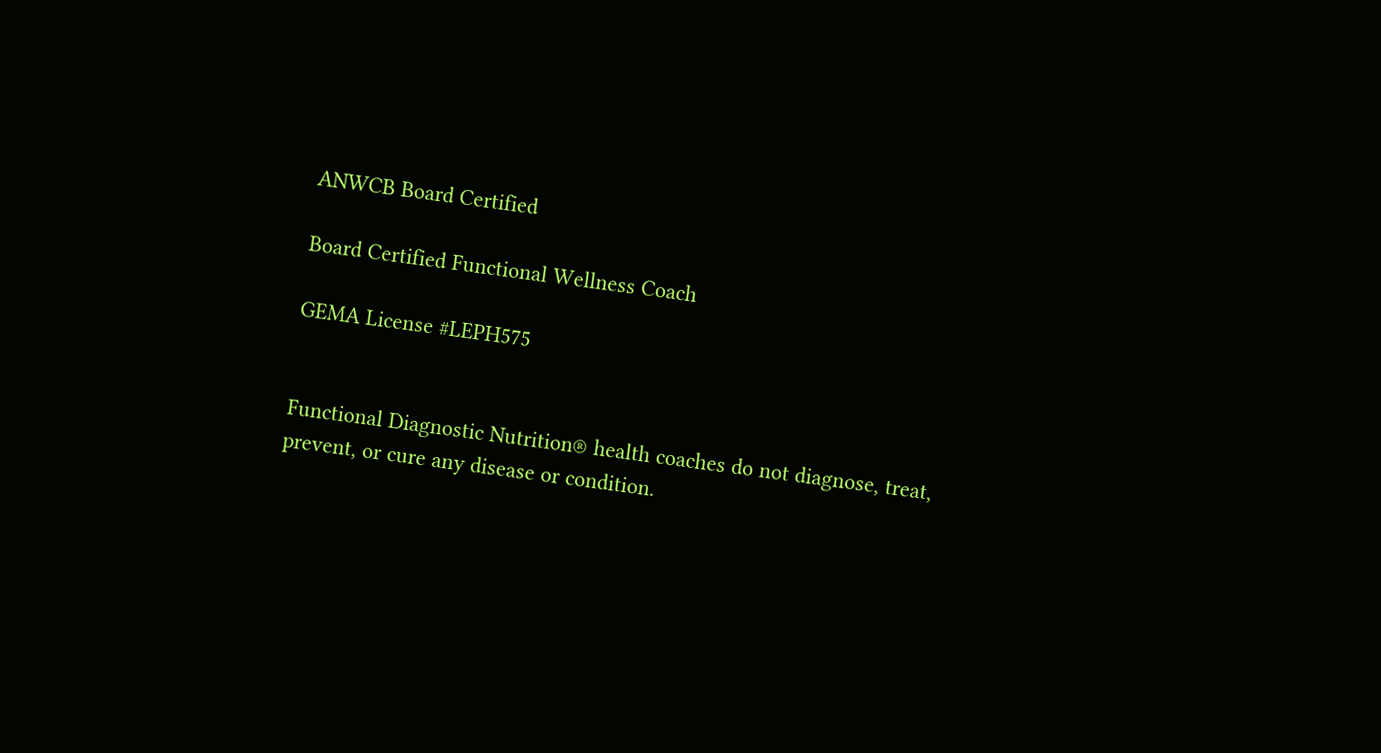ANWCB Board Certified

Board Certified Functional Wellness Coach

GEMA License #LEPH575


Functional Diagnostic Nutrition® health coaches do not diagnose, treat, prevent, or cure any disease or condition.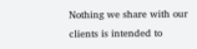Nothing we share with our clients is intended to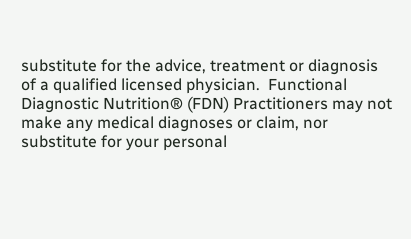substitute for the advice, treatment or diagnosis of a qualified licensed physician.  Functional Diagnostic Nutrition® (FDN) Practitioners may not make any medical diagnoses or claim, nor substitute for your personal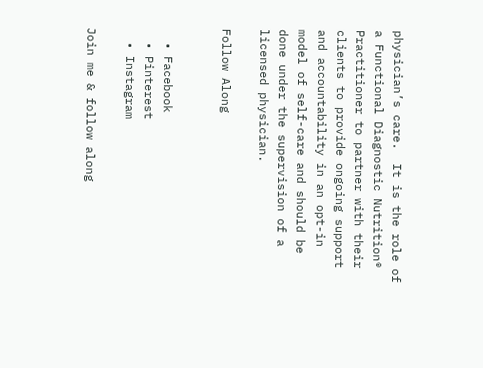physician’s care.  It is the role of a Functional Diagnostic Nutrition® Practitioner to partner with their clients to provide ongoing support and accountability in an opt-in model of self-care and should be done under the supervision of a licensed physician.

Follow Along


  • Facebook
  • Pinterest
  • Instagram

Join me & follow along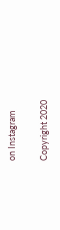on Instagram

Copyright 2020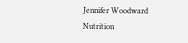Jennifer Woodward Nutrition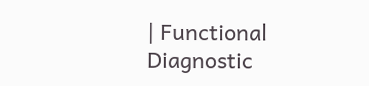| Functional Diagnostic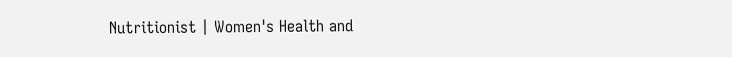Nutritionist | Women's Health and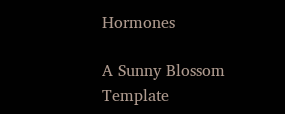Hormones

A Sunny Blossom Template